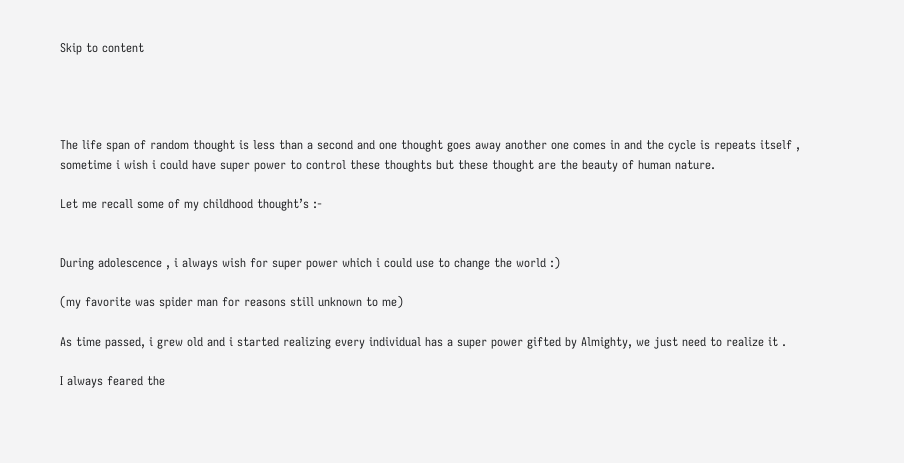Skip to content




The life span of random thought is less than a second and one thought goes away another one comes in and the cycle is repeats itself , sometime i wish i could have super power to control these thoughts but these thought are the beauty of human nature.

Let me recall some of my childhood thought’s :-


During adolescence , i always wish for super power which i could use to change the world :)

(my favorite was spider man for reasons still unknown to me)

As time passed, i grew old and i started realizing every individual has a super power gifted by Almighty, we just need to realize it .

I always feared the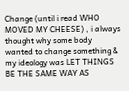Change (until i read WHO MOVED MY CHEESE) , i always thought why some body wanted to change something & my ideology was LET THINGS BE THE SAME WAY AS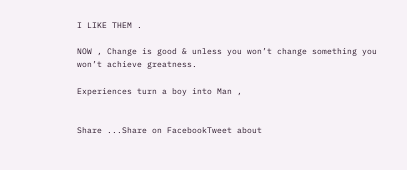I LIKE THEM .

NOW , Change is good & unless you won’t change something you won’t achieve greatness.

Experiences turn a boy into Man ,


Share ...Share on FacebookTweet about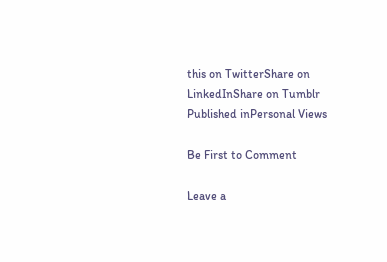this on TwitterShare on LinkedInShare on Tumblr
Published inPersonal Views

Be First to Comment

Leave a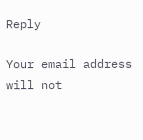Reply

Your email address will not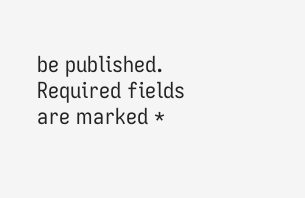be published. Required fields are marked *